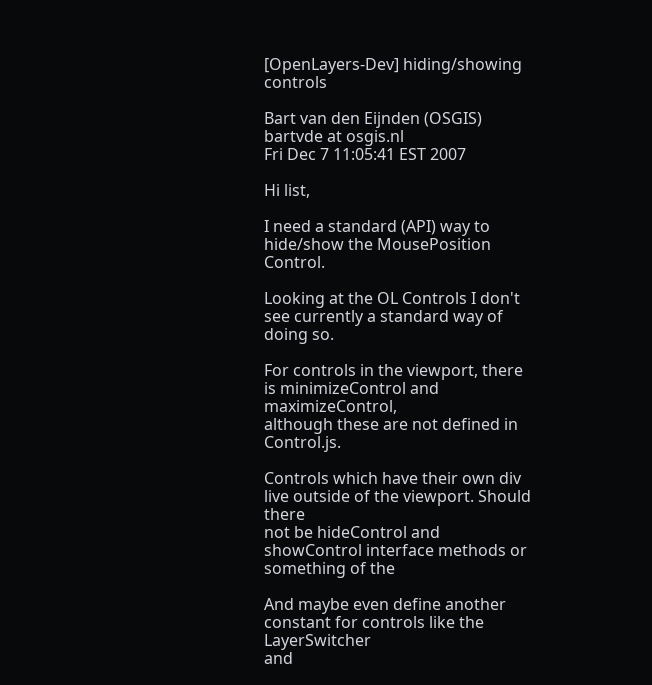[OpenLayers-Dev] hiding/showing controls

Bart van den Eijnden (OSGIS) bartvde at osgis.nl
Fri Dec 7 11:05:41 EST 2007

Hi list,

I need a standard (API) way to hide/show the MousePosition Control.

Looking at the OL Controls I don't see currently a standard way of doing so.

For controls in the viewport, there is minimizeControl and maximizeControl,
although these are not defined in Control.js.

Controls which have their own div live outside of the viewport. Should there
not be hideControl and showControl interface methods or something of the

And maybe even define another constant for controls like the LayerSwitcher
and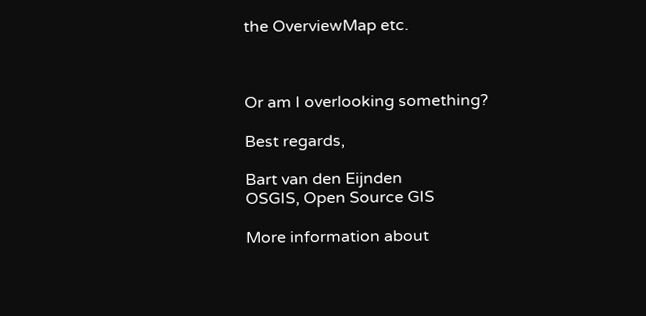the OverviewMap etc.



Or am I overlooking something?

Best regards,

Bart van den Eijnden
OSGIS, Open Source GIS

More information about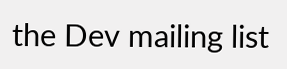the Dev mailing list